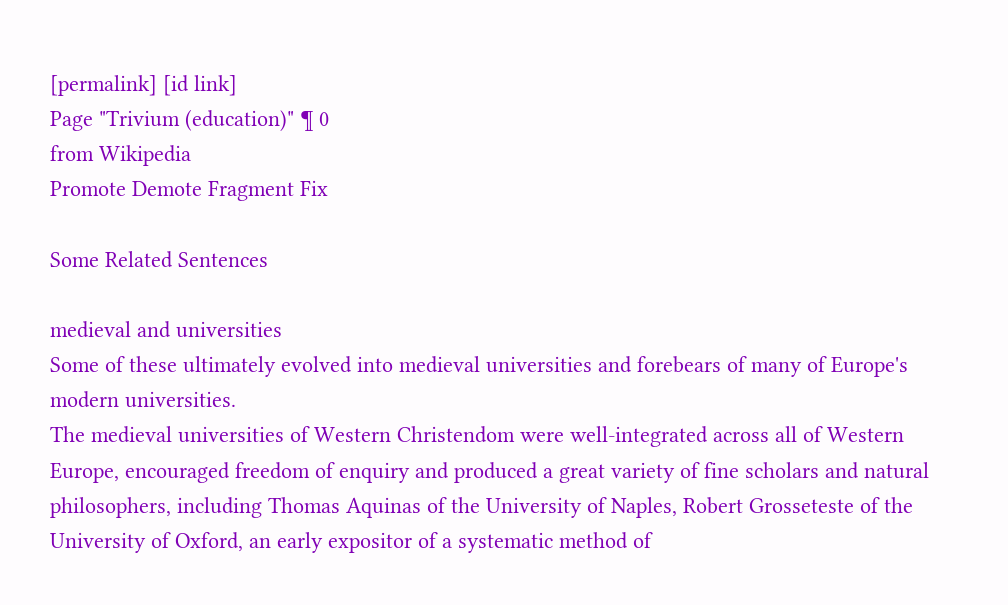[permalink] [id link]
Page "Trivium (education)" ¶ 0
from Wikipedia
Promote Demote Fragment Fix

Some Related Sentences

medieval and universities
Some of these ultimately evolved into medieval universities and forebears of many of Europe's modern universities.
The medieval universities of Western Christendom were well-integrated across all of Western Europe, encouraged freedom of enquiry and produced a great variety of fine scholars and natural philosophers, including Thomas Aquinas of the University of Naples, Robert Grosseteste of the University of Oxford, an early expositor of a systematic method of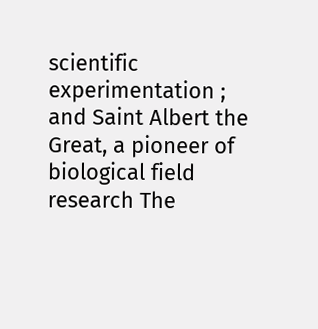scientific experimentation ; and Saint Albert the Great, a pioneer of biological field research The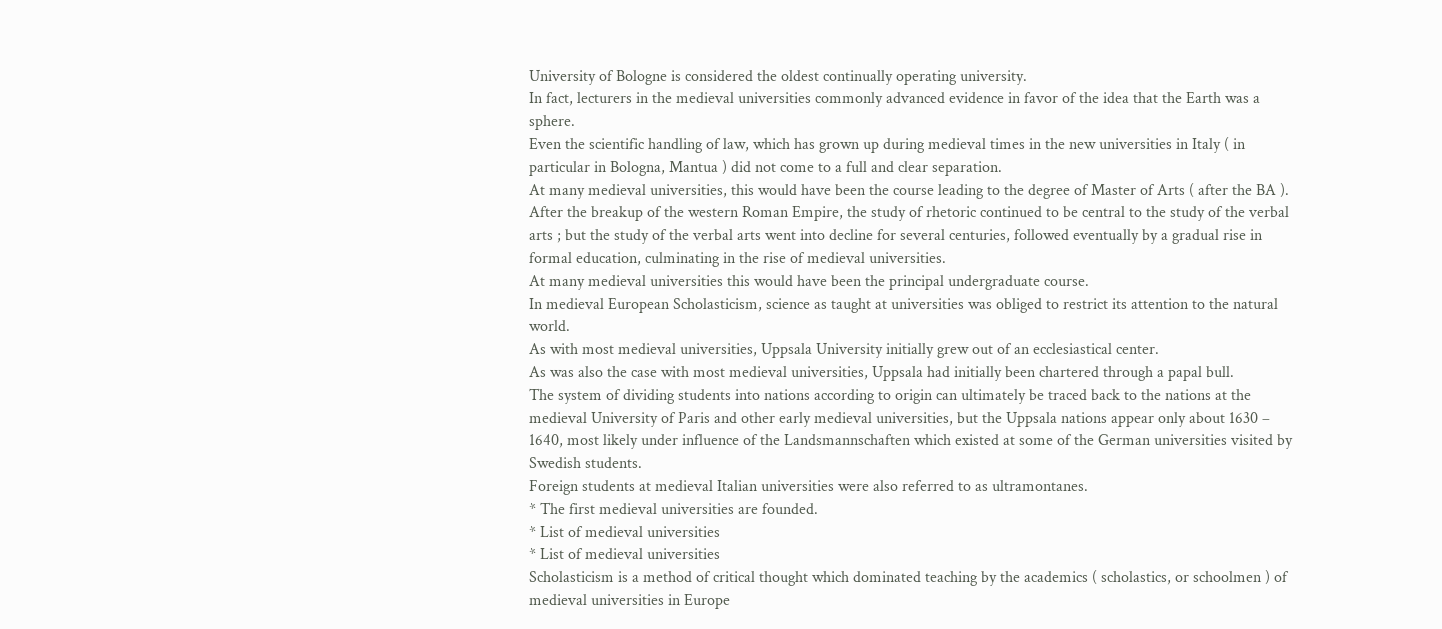University of Bologne is considered the oldest continually operating university.
In fact, lecturers in the medieval universities commonly advanced evidence in favor of the idea that the Earth was a sphere.
Even the scientific handling of law, which has grown up during medieval times in the new universities in Italy ( in particular in Bologna, Mantua ) did not come to a full and clear separation.
At many medieval universities, this would have been the course leading to the degree of Master of Arts ( after the BA ).
After the breakup of the western Roman Empire, the study of rhetoric continued to be central to the study of the verbal arts ; but the study of the verbal arts went into decline for several centuries, followed eventually by a gradual rise in formal education, culminating in the rise of medieval universities.
At many medieval universities this would have been the principal undergraduate course.
In medieval European Scholasticism, science as taught at universities was obliged to restrict its attention to the natural world.
As with most medieval universities, Uppsala University initially grew out of an ecclesiastical center.
As was also the case with most medieval universities, Uppsala had initially been chartered through a papal bull.
The system of dividing students into nations according to origin can ultimately be traced back to the nations at the medieval University of Paris and other early medieval universities, but the Uppsala nations appear only about 1630 – 1640, most likely under influence of the Landsmannschaften which existed at some of the German universities visited by Swedish students.
Foreign students at medieval Italian universities were also referred to as ultramontanes.
* The first medieval universities are founded.
* List of medieval universities
* List of medieval universities
Scholasticism is a method of critical thought which dominated teaching by the academics ( scholastics, or schoolmen ) of medieval universities in Europe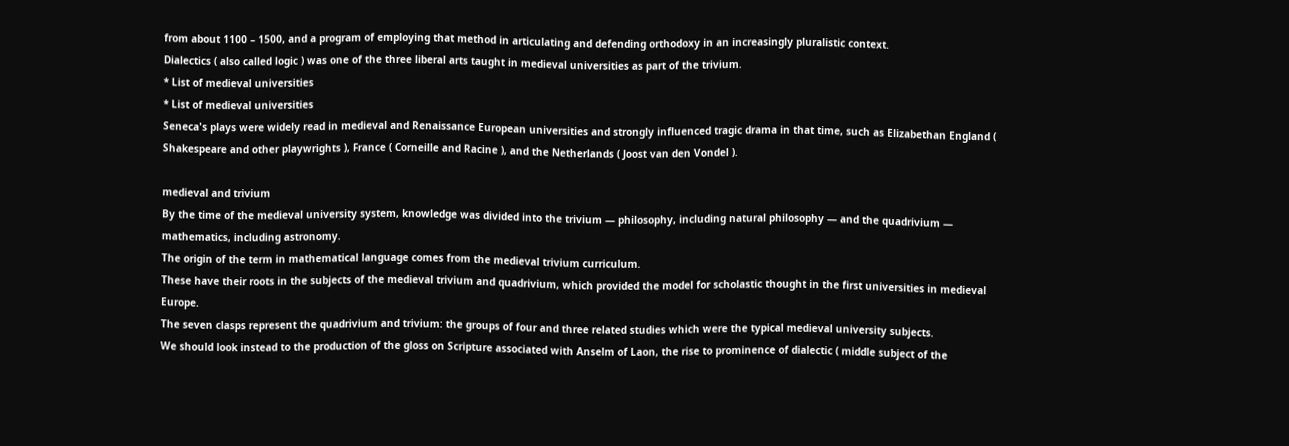from about 1100 – 1500, and a program of employing that method in articulating and defending orthodoxy in an increasingly pluralistic context.
Dialectics ( also called logic ) was one of the three liberal arts taught in medieval universities as part of the trivium.
* List of medieval universities
* List of medieval universities
Seneca's plays were widely read in medieval and Renaissance European universities and strongly influenced tragic drama in that time, such as Elizabethan England ( Shakespeare and other playwrights ), France ( Corneille and Racine ), and the Netherlands ( Joost van den Vondel ).

medieval and trivium
By the time of the medieval university system, knowledge was divided into the trivium — philosophy, including natural philosophy — and the quadrivium — mathematics, including astronomy.
The origin of the term in mathematical language comes from the medieval trivium curriculum.
These have their roots in the subjects of the medieval trivium and quadrivium, which provided the model for scholastic thought in the first universities in medieval Europe.
The seven clasps represent the quadrivium and trivium: the groups of four and three related studies which were the typical medieval university subjects.
We should look instead to the production of the gloss on Scripture associated with Anselm of Laon, the rise to prominence of dialectic ( middle subject of the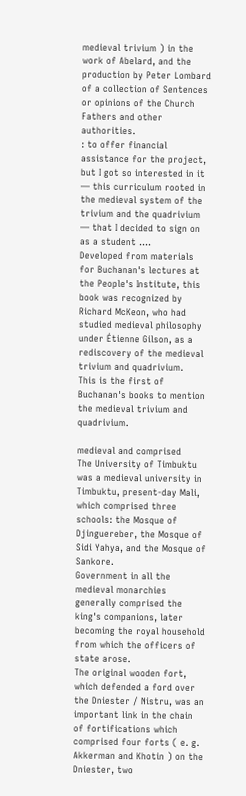medieval trivium ) in the work of Abelard, and the production by Peter Lombard of a collection of Sentences or opinions of the Church Fathers and other authorities.
: to offer financial assistance for the project, but I got so interested in it — this curriculum rooted in the medieval system of the trivium and the quadrivium — that I decided to sign on as a student ....
Developed from materials for Buchanan's lectures at the People's Institute, this book was recognized by Richard McKeon, who had studied medieval philosophy under Étienne Gilson, as a rediscovery of the medieval trivium and quadrivium.
This is the first of Buchanan's books to mention the medieval trivium and quadrivium.

medieval and comprised
The University of Timbuktu was a medieval university in Timbuktu, present-day Mali, which comprised three schools: the Mosque of Djinguereber, the Mosque of Sidi Yahya, and the Mosque of Sankore.
Government in all the medieval monarchies generally comprised the king's companions, later becoming the royal household from which the officers of state arose.
The original wooden fort, which defended a ford over the Dniester / Nistru, was an important link in the chain of fortifications which comprised four forts ( e. g. Akkerman and Khotin ) on the Dniester, two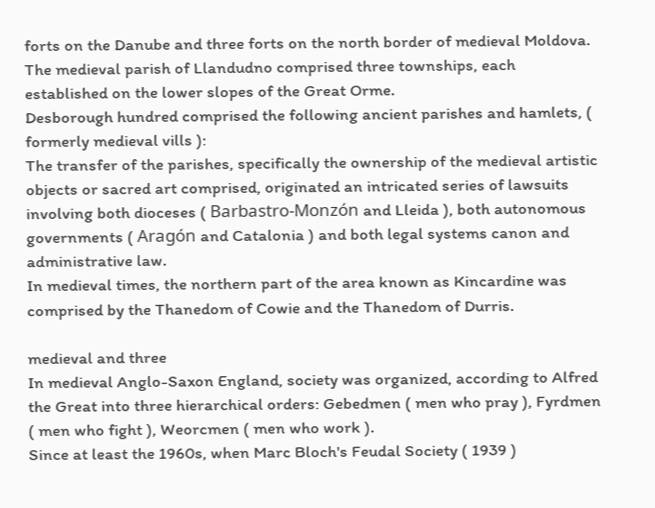forts on the Danube and three forts on the north border of medieval Moldova.
The medieval parish of Llandudno comprised three townships, each established on the lower slopes of the Great Orme.
Desborough hundred comprised the following ancient parishes and hamlets, ( formerly medieval vills ):
The transfer of the parishes, specifically the ownership of the medieval artistic objects or sacred art comprised, originated an intricated series of lawsuits involving both dioceses ( Barbastro-Monzón and Lleida ), both autonomous governments ( Aragón and Catalonia ) and both legal systems canon and administrative law.
In medieval times, the northern part of the area known as Kincardine was comprised by the Thanedom of Cowie and the Thanedom of Durris.

medieval and three
In medieval Anglo-Saxon England, society was organized, according to Alfred the Great into three hierarchical orders: Gebedmen ( men who pray ), Fyrdmen ( men who fight ), Weorcmen ( men who work ).
Since at least the 1960s, when Marc Bloch's Feudal Society ( 1939 )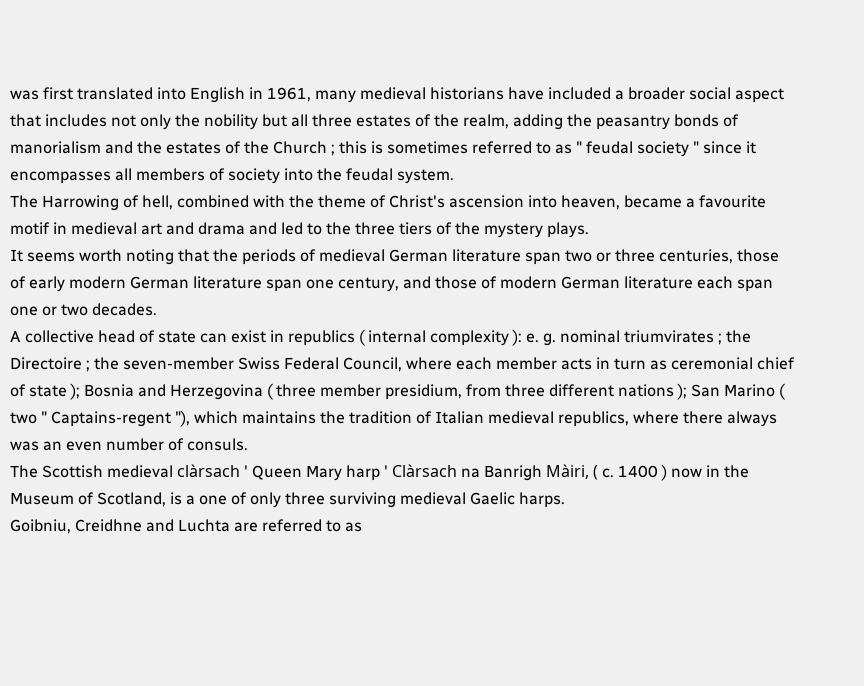was first translated into English in 1961, many medieval historians have included a broader social aspect that includes not only the nobility but all three estates of the realm, adding the peasantry bonds of manorialism and the estates of the Church ; this is sometimes referred to as " feudal society " since it encompasses all members of society into the feudal system.
The Harrowing of hell, combined with the theme of Christ's ascension into heaven, became a favourite motif in medieval art and drama and led to the three tiers of the mystery plays.
It seems worth noting that the periods of medieval German literature span two or three centuries, those of early modern German literature span one century, and those of modern German literature each span one or two decades.
A collective head of state can exist in republics ( internal complexity ): e. g. nominal triumvirates ; the Directoire ; the seven-member Swiss Federal Council, where each member acts in turn as ceremonial chief of state ); Bosnia and Herzegovina ( three member presidium, from three different nations ); San Marino ( two " Captains-regent "), which maintains the tradition of Italian medieval republics, where there always was an even number of consuls.
The Scottish medieval clàrsach ' Queen Mary harp ' Clàrsach na Banrigh Màiri, ( c. 1400 ) now in the Museum of Scotland, is a one of only three surviving medieval Gaelic harps.
Goibniu, Creidhne and Luchta are referred to as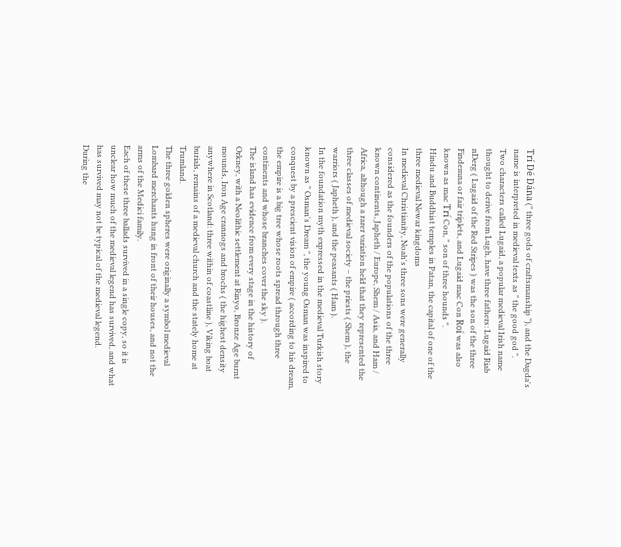Trí Dé Dána (" three gods of craftsmanship "), and the Dagda's name is interpreted in medieval texts as " the good god ".
Two characters called Lugaid, a popular medieval Irish name thought to derive from Lugh, have three fathers: Lugaid Riab nDerg ( Lugaid of the Red Stripes ) was the son of the three Findemna or fair triplets, and Lugaid mac Con Roí was also known as mac Trí Con, " son of three hounds ".
Hindu and Buddhist temples in Patan, the capital of one of the three medieval Newar kingdoms
In medieval Christianity, Noah's three sons were generally considered as the founders of the populations of the three known continents, Japheth / Europe, Shem / Asia, and Ham / Africa, although a rarer variation held that they represented the three classes of medieval society – the priests ( Shem ), the warriors ( Japheth ), and the peasants ( Ham ).
In the foundation myth expressed in the medieval Turkish story known as " Osman's Dream ", the young Osman was inspired to conquest by a prescient vision of empire ( according to his dream, the empire is a big tree whose roots spread through three continents and whose branches cover the sky ).
The island has evidence from every stage in the history of Orkney, with a Neolithic settlement at Rinyo, Bronze Age burnt mounds, Iron Age crannogs and brochs ( the highest density anywhere in Scotland: three within of coastline ), Viking boat burials, remains of a medieval church and the stately home at Trumland.
The three golden spheres were originally a symbol medieval Lombard merchants hung in front of their houses, and not the arms of the Medici family.
Each of these three ballads survived in a single copy, so it is unclear how much of the medieval legend has survived, and what has survived may not be typical of the medieval legend.
During the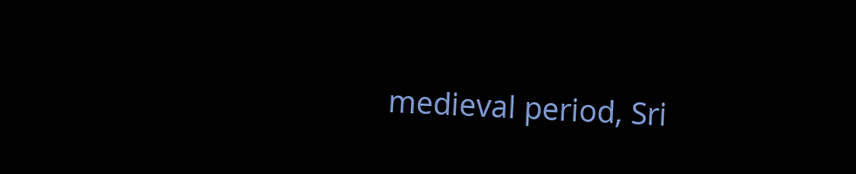medieval period, Sri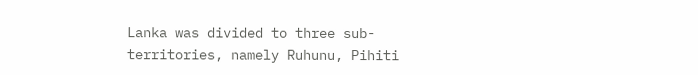Lanka was divided to three sub-territories, namely Ruhunu, Pihiti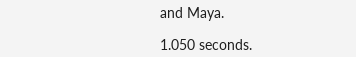and Maya.

1.050 seconds.